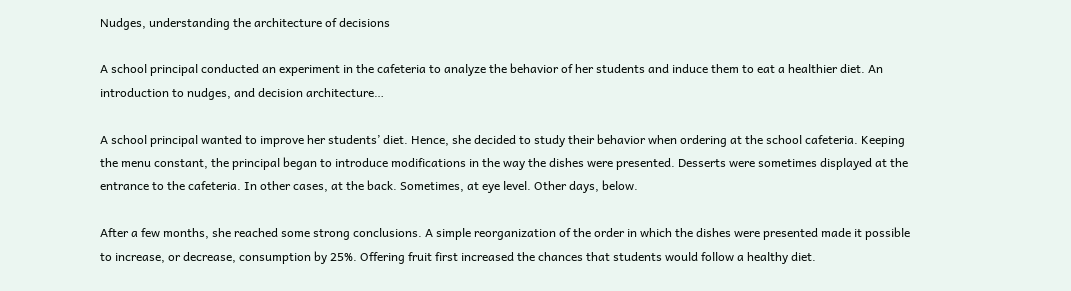Nudges, understanding the architecture of decisions

A school principal conducted an experiment in the cafeteria to analyze the behavior of her students and induce them to eat a healthier diet. An introduction to nudges, and decision architecture…

A school principal wanted to improve her students’ diet. Hence, she decided to study their behavior when ordering at the school cafeteria. Keeping the menu constant, the principal began to introduce modifications in the way the dishes were presented. Desserts were sometimes displayed at the entrance to the cafeteria. In other cases, at the back. Sometimes, at eye level. Other days, below.

After a few months, she reached some strong conclusions. A simple reorganization of the order in which the dishes were presented made it possible to increase, or decrease, consumption by 25%. Offering fruit first increased the chances that students would follow a healthy diet.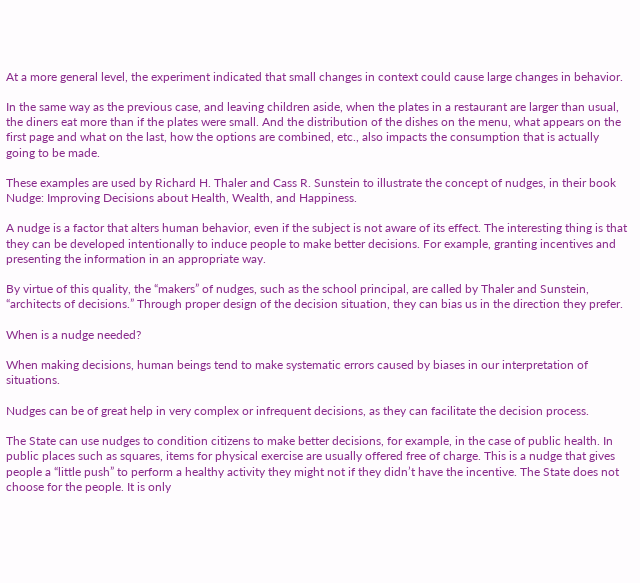At a more general level, the experiment indicated that small changes in context could cause large changes in behavior.

In the same way as the previous case, and leaving children aside, when the plates in a restaurant are larger than usual, the diners eat more than if the plates were small. And the distribution of the dishes on the menu, what appears on the first page and what on the last, how the options are combined, etc., also impacts the consumption that is actually going to be made.

These examples are used by Richard H. Thaler and Cass R. Sunstein to illustrate the concept of nudges, in their book Nudge: Improving Decisions about Health, Wealth, and Happiness.

A nudge is a factor that alters human behavior, even if the subject is not aware of its effect. The interesting thing is that they can be developed intentionally to induce people to make better decisions. For example, granting incentives and presenting the information in an appropriate way.

By virtue of this quality, the “makers” of nudges, such as the school principal, are called by Thaler and Sunstein, “architects of decisions.” Through proper design of the decision situation, they can bias us in the direction they prefer.

When is a nudge needed?

When making decisions, human beings tend to make systematic errors caused by biases in our interpretation of situations.

Nudges can be of great help in very complex or infrequent decisions, as they can facilitate the decision process.

The State can use nudges to condition citizens to make better decisions, for example, in the case of public health. In public places such as squares, items for physical exercise are usually offered free of charge. This is a nudge that gives people a “little push” to perform a healthy activity they might not if they didn’t have the incentive. The State does not choose for the people. It is only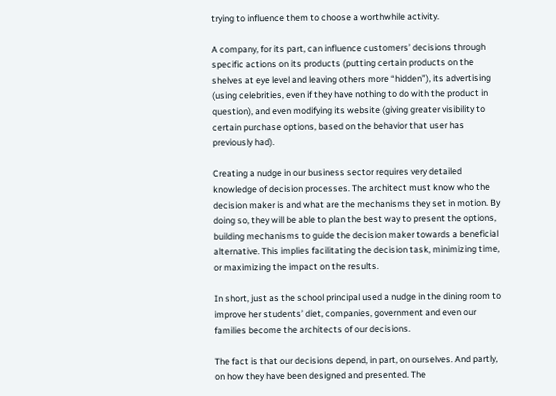trying to influence them to choose a worthwhile activity.

A company, for its part, can influence customers’ decisions through specific actions on its products (putting certain products on the shelves at eye level and leaving others more “hidden”), its advertising (using celebrities, even if they have nothing to do with the product in question), and even modifying its website (giving greater visibility to certain purchase options, based on the behavior that user has previously had).

Creating a nudge in our business sector requires very detailed knowledge of decision processes. The architect must know who the decision maker is and what are the mechanisms they set in motion. By doing so, they will be able to plan the best way to present the options, building mechanisms to guide the decision maker towards a beneficial alternative. This implies facilitating the decision task, minimizing time, or maximizing the impact on the results.

In short, just as the school principal used a nudge in the dining room to improve her students’ diet, companies, government and even our families become the architects of our decisions.

The fact is that our decisions depend, in part, on ourselves. And partly, on how they have been designed and presented. The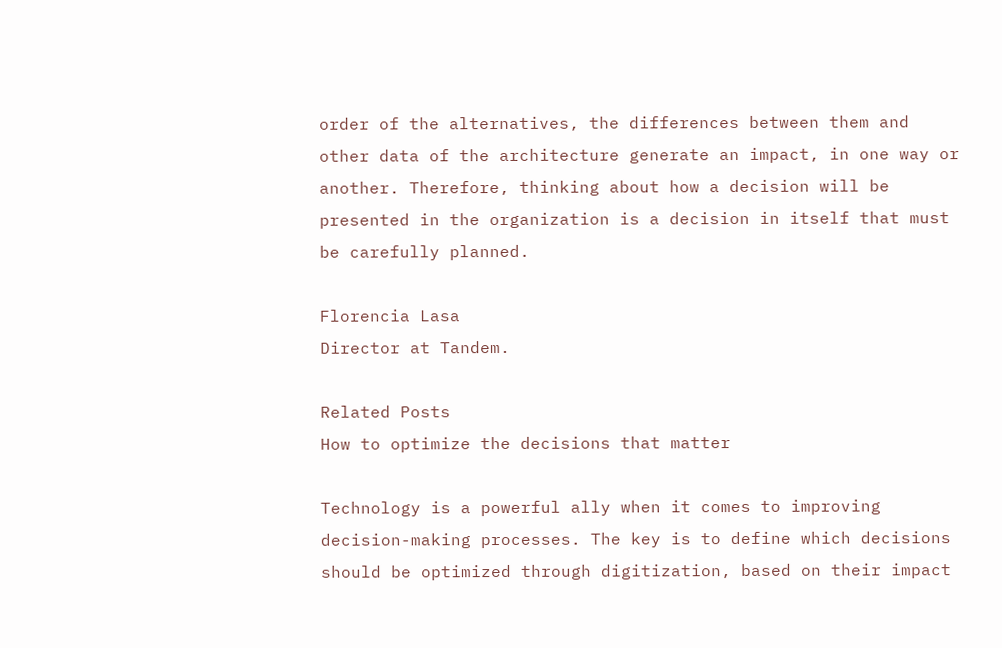order of the alternatives, the differences between them and other data of the architecture generate an impact, in one way or another. Therefore, thinking about how a decision will be presented in the organization is a decision in itself that must be carefully planned.

Florencia Lasa
Director at Tandem.

Related Posts
How to optimize the decisions that matter

Technology is a powerful ally when it comes to improving decision-making processes. The key is to define which decisions should be optimized through digitization, based on their impact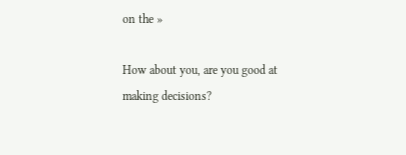on the »

How about you, are you good at making decisions?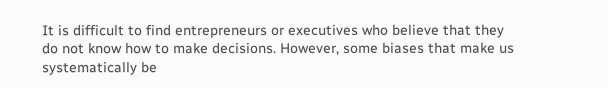It is difficult to find entrepreneurs or executives who believe that they do not know how to make decisions. However, some biases that make us systematically be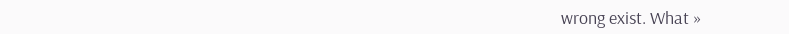wrong exist. What »